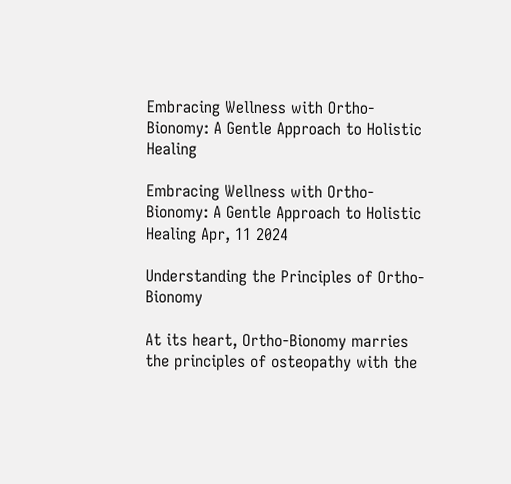Embracing Wellness with Ortho-Bionomy: A Gentle Approach to Holistic Healing

Embracing Wellness with Ortho-Bionomy: A Gentle Approach to Holistic Healing Apr, 11 2024

Understanding the Principles of Ortho-Bionomy

At its heart, Ortho-Bionomy marries the principles of osteopathy with the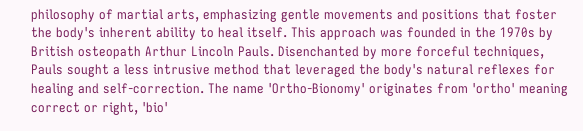philosophy of martial arts, emphasizing gentle movements and positions that foster the body's inherent ability to heal itself. This approach was founded in the 1970s by British osteopath Arthur Lincoln Pauls. Disenchanted by more forceful techniques, Pauls sought a less intrusive method that leveraged the body's natural reflexes for healing and self-correction. The name 'Ortho-Bionomy' originates from 'ortho' meaning correct or right, 'bio'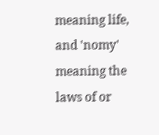meaning life, and 'nomy' meaning the laws of or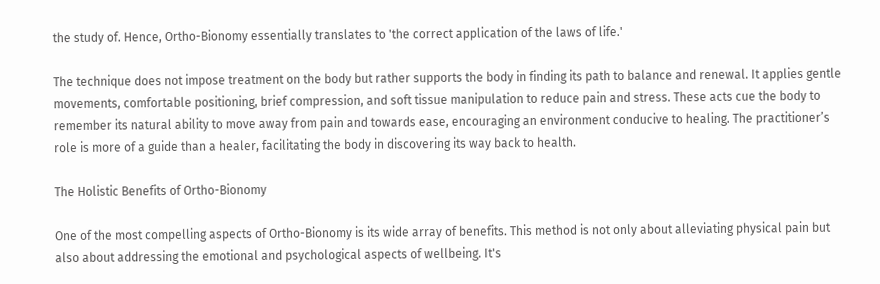the study of. Hence, Ortho-Bionomy essentially translates to 'the correct application of the laws of life.'

The technique does not impose treatment on the body but rather supports the body in finding its path to balance and renewal. It applies gentle movements, comfortable positioning, brief compression, and soft tissue manipulation to reduce pain and stress. These acts cue the body to remember its natural ability to move away from pain and towards ease, encouraging an environment conducive to healing. The practitioner’s role is more of a guide than a healer, facilitating the body in discovering its way back to health.

The Holistic Benefits of Ortho-Bionomy

One of the most compelling aspects of Ortho-Bionomy is its wide array of benefits. This method is not only about alleviating physical pain but also about addressing the emotional and psychological aspects of wellbeing. It's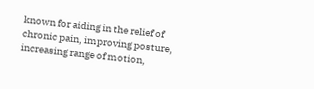known for aiding in the relief of chronic pain, improving posture, increasing range of motion,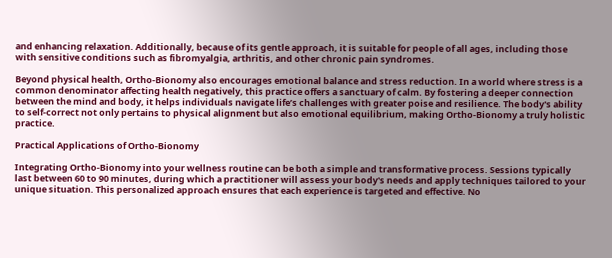and enhancing relaxation. Additionally, because of its gentle approach, it is suitable for people of all ages, including those with sensitive conditions such as fibromyalgia, arthritis, and other chronic pain syndromes.

Beyond physical health, Ortho-Bionomy also encourages emotional balance and stress reduction. In a world where stress is a common denominator affecting health negatively, this practice offers a sanctuary of calm. By fostering a deeper connection between the mind and body, it helps individuals navigate life’s challenges with greater poise and resilience. The body's ability to self-correct not only pertains to physical alignment but also emotional equilibrium, making Ortho-Bionomy a truly holistic practice.

Practical Applications of Ortho-Bionomy

Integrating Ortho-Bionomy into your wellness routine can be both a simple and transformative process. Sessions typically last between 60 to 90 minutes, during which a practitioner will assess your body's needs and apply techniques tailored to your unique situation. This personalized approach ensures that each experience is targeted and effective. No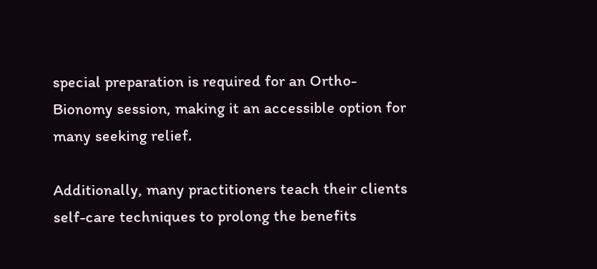special preparation is required for an Ortho-Bionomy session, making it an accessible option for many seeking relief.

Additionally, many practitioners teach their clients self-care techniques to prolong the benefits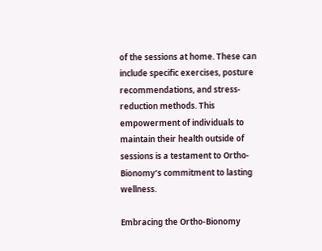of the sessions at home. These can include specific exercises, posture recommendations, and stress-reduction methods. This empowerment of individuals to maintain their health outside of sessions is a testament to Ortho-Bionomy’s commitment to lasting wellness.

Embracing the Ortho-Bionomy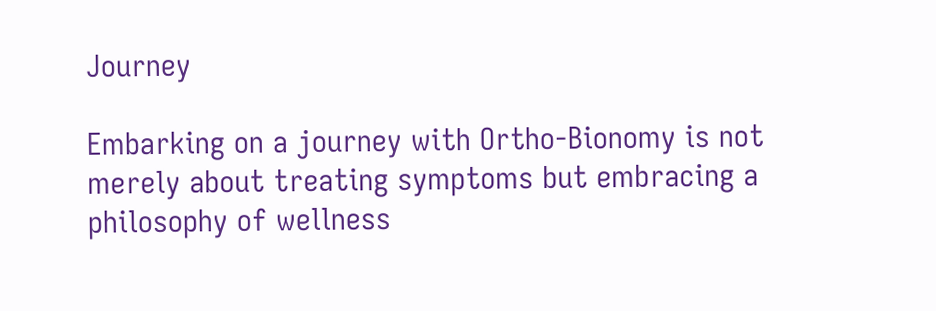Journey

Embarking on a journey with Ortho-Bionomy is not merely about treating symptoms but embracing a philosophy of wellness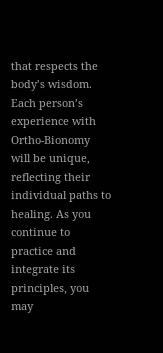that respects the body’s wisdom. Each person’s experience with Ortho-Bionomy will be unique, reflecting their individual paths to healing. As you continue to practice and integrate its principles, you may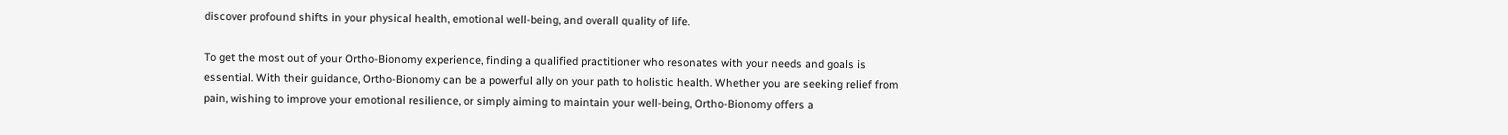discover profound shifts in your physical health, emotional well-being, and overall quality of life.

To get the most out of your Ortho-Bionomy experience, finding a qualified practitioner who resonates with your needs and goals is essential. With their guidance, Ortho-Bionomy can be a powerful ally on your path to holistic health. Whether you are seeking relief from pain, wishing to improve your emotional resilience, or simply aiming to maintain your well-being, Ortho-Bionomy offers a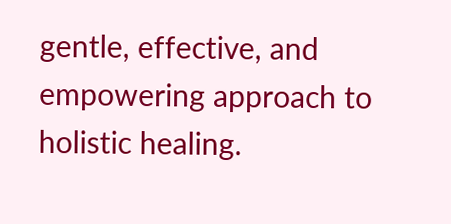gentle, effective, and empowering approach to holistic healing.